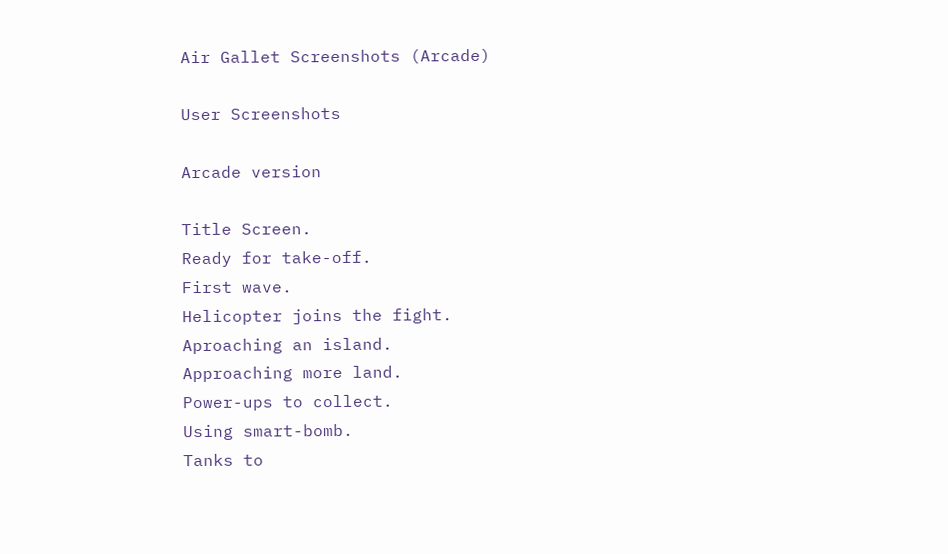Air Gallet Screenshots (Arcade)

User Screenshots

Arcade version

Title Screen.
Ready for take-off.
First wave.
Helicopter joins the fight.
Aproaching an island.
Approaching more land.
Power-ups to collect.
Using smart-bomb.
Tanks to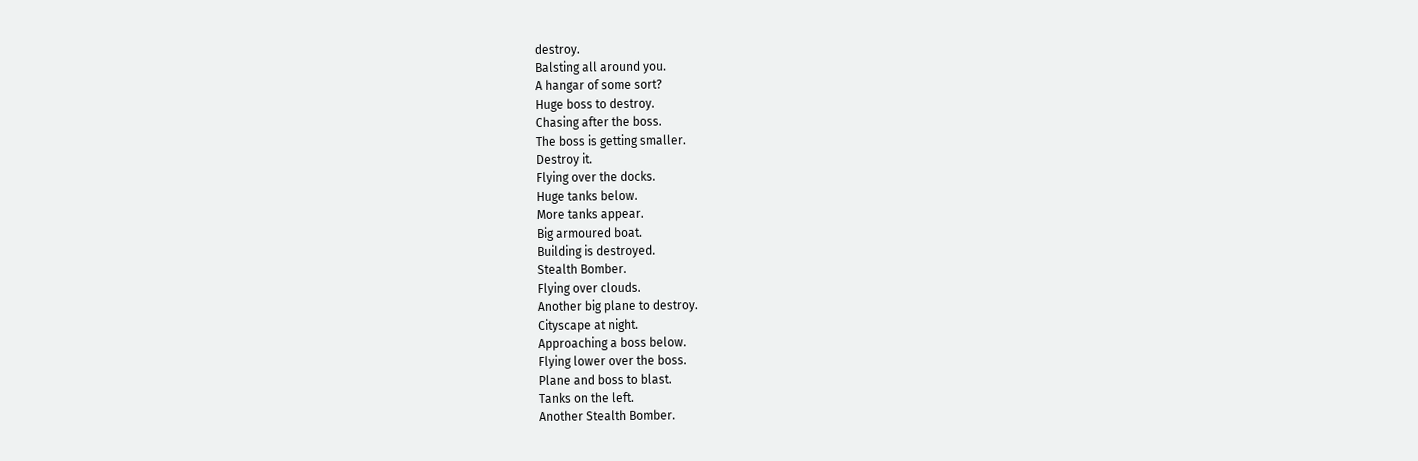destroy.
Balsting all around you.
A hangar of some sort?
Huge boss to destroy.
Chasing after the boss.
The boss is getting smaller.
Destroy it.
Flying over the docks.
Huge tanks below.
More tanks appear.
Big armoured boat.
Building is destroyed.
Stealth Bomber.
Flying over clouds.
Another big plane to destroy.
Cityscape at night.
Approaching a boss below.
Flying lower over the boss.
Plane and boss to blast.
Tanks on the left.
Another Stealth Bomber.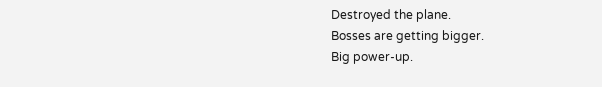Destroyed the plane.
Bosses are getting bigger.
Big power-up.